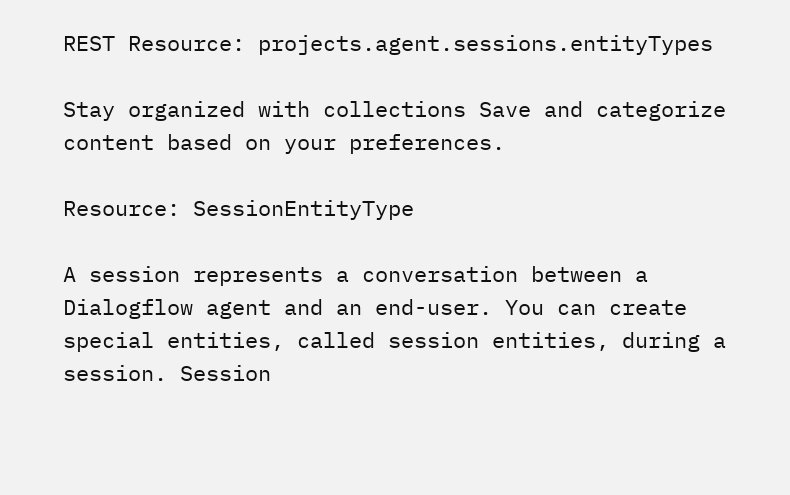REST Resource: projects.agent.sessions.entityTypes

Stay organized with collections Save and categorize content based on your preferences.

Resource: SessionEntityType

A session represents a conversation between a Dialogflow agent and an end-user. You can create special entities, called session entities, during a session. Session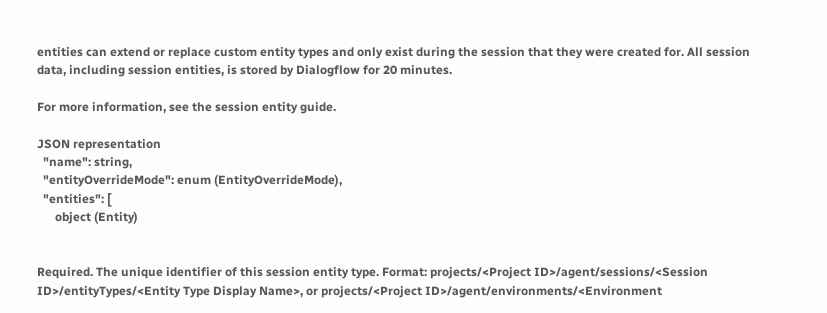entities can extend or replace custom entity types and only exist during the session that they were created for. All session data, including session entities, is stored by Dialogflow for 20 minutes.

For more information, see the session entity guide.

JSON representation
  "name": string,
  "entityOverrideMode": enum (EntityOverrideMode),
  "entities": [
      object (Entity)


Required. The unique identifier of this session entity type. Format: projects/<Project ID>/agent/sessions/<Session ID>/entityTypes/<Entity Type Display Name>, or projects/<Project ID>/agent/environments/<Environment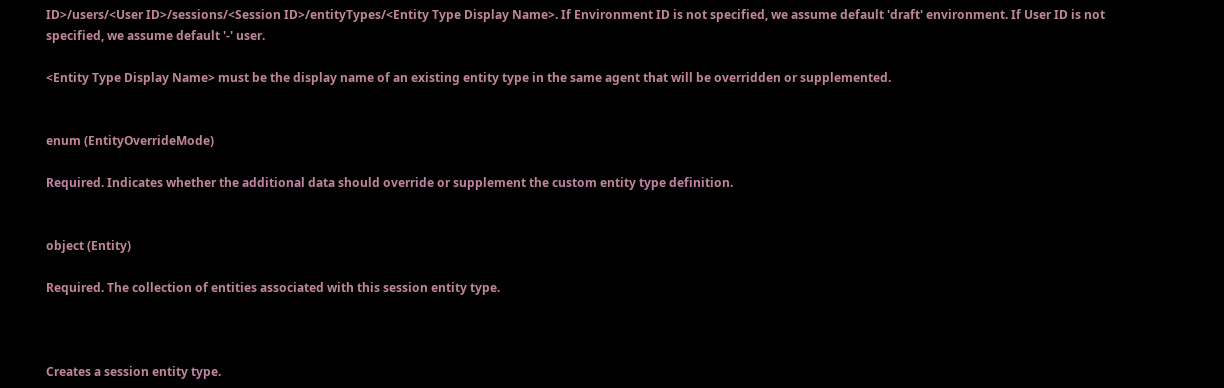ID>/users/<User ID>/sessions/<Session ID>/entityTypes/<Entity Type Display Name>. If Environment ID is not specified, we assume default 'draft' environment. If User ID is not specified, we assume default '-' user.

<Entity Type Display Name> must be the display name of an existing entity type in the same agent that will be overridden or supplemented.


enum (EntityOverrideMode)

Required. Indicates whether the additional data should override or supplement the custom entity type definition.


object (Entity)

Required. The collection of entities associated with this session entity type.



Creates a session entity type.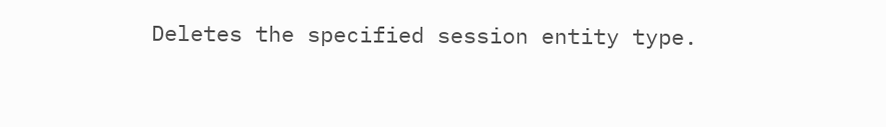Deletes the specified session entity type.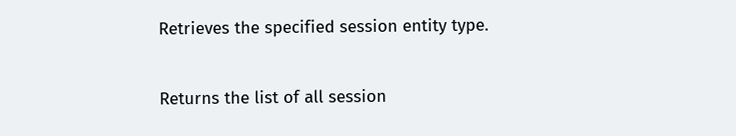Retrieves the specified session entity type.


Returns the list of all session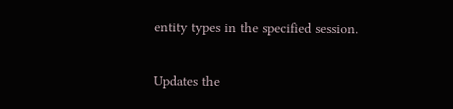entity types in the specified session.


Updates the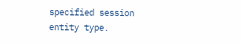specified session entity type.